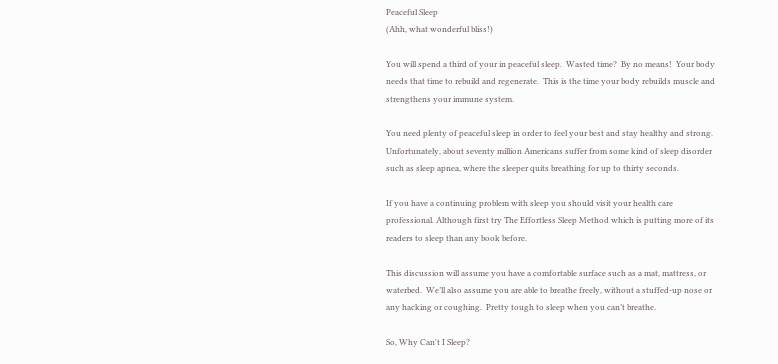Peaceful Sleep
(Ahh, what wonderful bliss!)

You will spend a third of your in peaceful sleep.  Wasted time?  By no means!  Your body needs that time to rebuild and regenerate.  This is the time your body rebuilds muscle and strengthens your immune system.

You need plenty of peaceful sleep in order to feel your best and stay healthy and strong.  Unfortunately, about seventy million Americans suffer from some kind of sleep disorder such as sleep apnea, where the sleeper quits breathing for up to thirty seconds.

If you have a continuing problem with sleep you should visit your health care professional. Although first try The Effortless Sleep Method which is putting more of its readers to sleep than any book before.

This discussion will assume you have a comfortable surface such as a mat, mattress, or waterbed.  We’ll also assume you are able to breathe freely, without a stuffed-up nose or any hacking or coughing.  Pretty tough to sleep when you can’t breathe.

So, Why Can't I Sleep?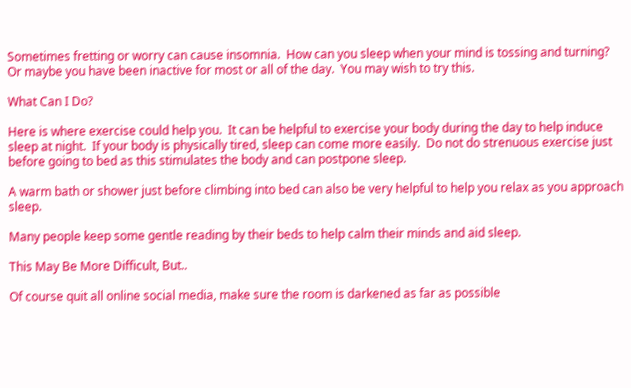Sometimes fretting or worry can cause insomnia.  How can you sleep when your mind is tossing and turning?  Or maybe you have been inactive for most or all of the day.  You may wish to try this.

What Can I Do?

Here is where exercise could help you.  It can be helpful to exercise your body during the day to help induce sleep at night.  If your body is physically tired, sleep can come more easily.  Do not do strenuous exercise just before going to bed as this stimulates the body and can postpone sleep.

A warm bath or shower just before climbing into bed can also be very helpful to help you relax as you approach sleep.

Many people keep some gentle reading by their beds to help calm their minds and aid sleep.

This May Be More Difficult, But..

Of course quit all online social media, make sure the room is darkened as far as possible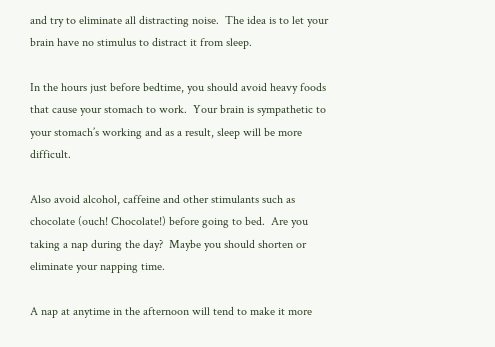and try to eliminate all distracting noise.  The idea is to let your brain have no stimulus to distract it from sleep.

In the hours just before bedtime, you should avoid heavy foods that cause your stomach to work.  Your brain is sympathetic to your stomach’s working and as a result, sleep will be more difficult.

Also avoid alcohol, caffeine and other stimulants such as chocolate (ouch! Chocolate!) before going to bed.  Are you taking a nap during the day?  Maybe you should shorten or eliminate your napping time.

A nap at anytime in the afternoon will tend to make it more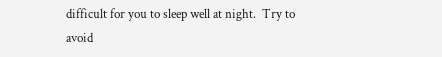difficult for you to sleep well at night.  Try to avoid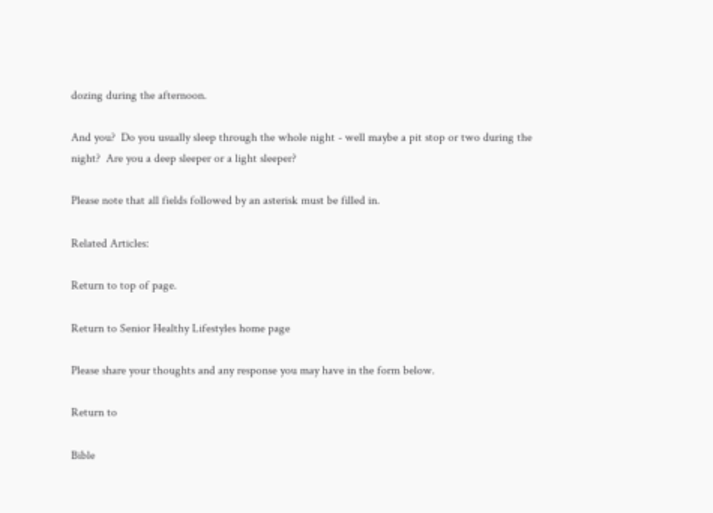dozing during the afternoon.

And you?  Do you usually sleep through the whole night - well maybe a pit stop or two during the night?  Are you a deep sleeper or a light sleeper?

Please note that all fields followed by an asterisk must be filled in.

Related Articles:

Return to top of page.

Return to Senior Healthy Lifestyles home page

Please share your thoughts and any response you may have in the form below.

Return to

Bible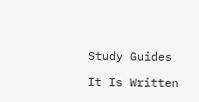Study Guides

It Is Written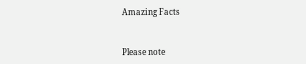Amazing Facts


Please note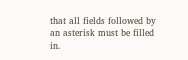that all fields followed by an asterisk must be filled in.